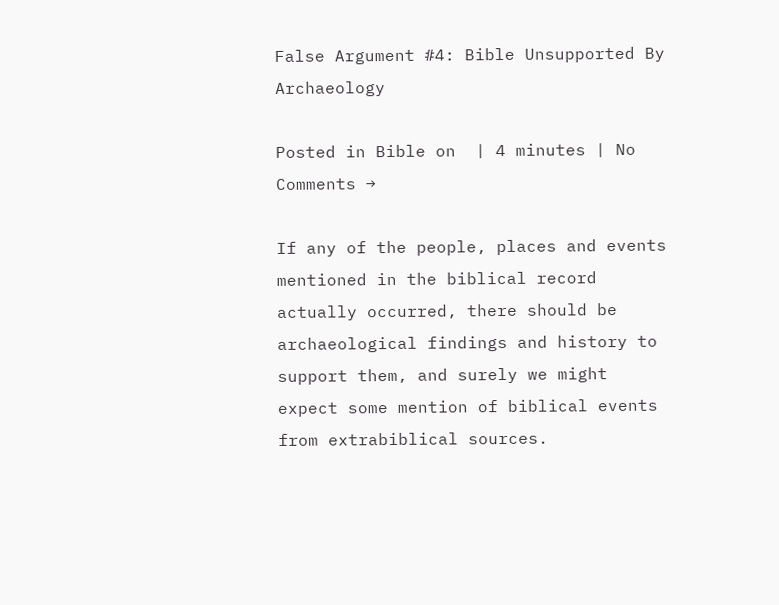False Argument #4: Bible Unsupported By Archaeology

Posted in Bible on  | 4 minutes | No Comments →

If any of the people, places and events mentioned in the biblical record actually occurred, there should be archaeological findings and history to support them, and surely we might expect some mention of biblical events from extrabiblical sources.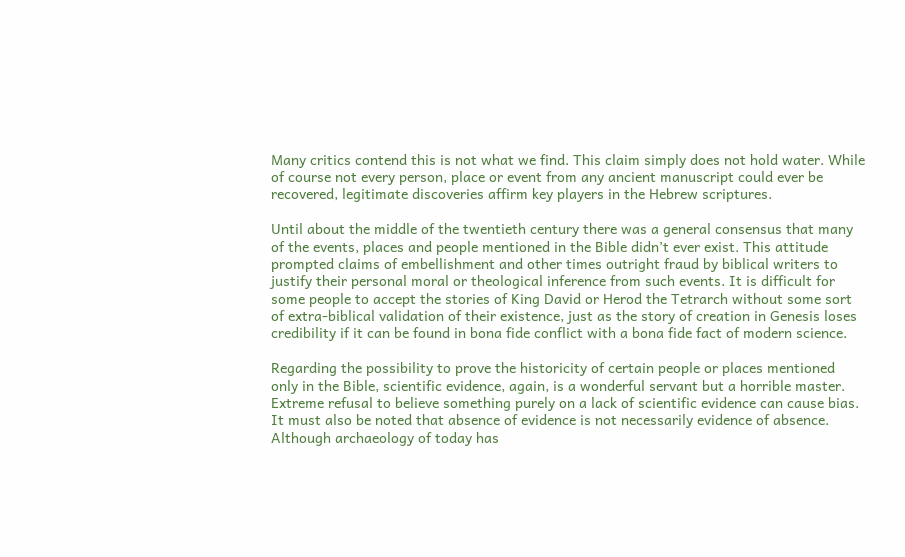Many critics contend this is not what we find. This claim simply does not hold water. While of course not every person, place or event from any ancient manuscript could ever be recovered, legitimate discoveries affirm key players in the Hebrew scriptures.

Until about the middle of the twentieth century there was a general consensus that many of the events, places and people mentioned in the Bible didn’t ever exist. This attitude prompted claims of embellishment and other times outright fraud by biblical writers to justify their personal moral or theological inference from such events. It is difficult for some people to accept the stories of King David or Herod the Tetrarch without some sort of extra-biblical validation of their existence, just as the story of creation in Genesis loses credibility if it can be found in bona fide conflict with a bona fide fact of modern science.

Regarding the possibility to prove the historicity of certain people or places mentioned only in the Bible, scientific evidence, again, is a wonderful servant but a horrible master. Extreme refusal to believe something purely on a lack of scientific evidence can cause bias. It must also be noted that absence of evidence is not necessarily evidence of absence. Although archaeology of today has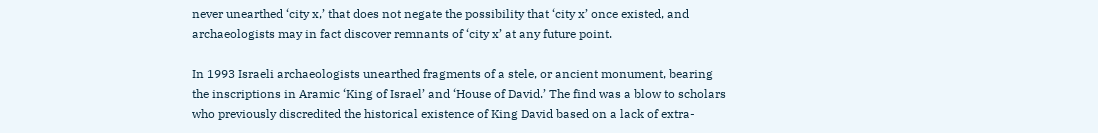never unearthed ‘city x,’ that does not negate the possibility that ‘city x’ once existed, and archaeologists may in fact discover remnants of ‘city x’ at any future point.

In 1993 Israeli archaeologists unearthed fragments of a stele, or ancient monument, bearing the inscriptions in Aramic ‘King of Israel’ and ‘House of David.’ The find was a blow to scholars who previously discredited the historical existence of King David based on a lack of extra-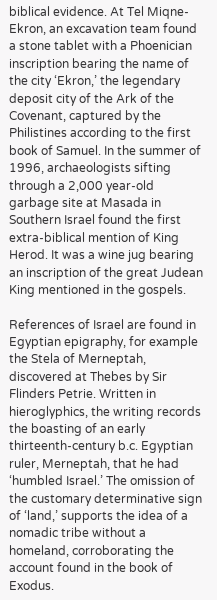biblical evidence. At Tel Miqne-Ekron, an excavation team found a stone tablet with a Phoenician inscription bearing the name of the city ‘Ekron,’ the legendary deposit city of the Ark of the Covenant, captured by the Philistines according to the first book of Samuel. In the summer of 1996, archaeologists sifting through a 2,000 year-old garbage site at Masada in Southern Israel found the first extra-biblical mention of King Herod. It was a wine jug bearing an inscription of the great Judean King mentioned in the gospels.

References of Israel are found in Egyptian epigraphy, for example the Stela of Merneptah, discovered at Thebes by Sir Flinders Petrie. Written in hieroglyphics, the writing records the boasting of an early thirteenth-century b.c. Egyptian ruler, Merneptah, that he had ‘humbled Israel.’ The omission of the customary determinative sign of ‘land,’ supports the idea of a nomadic tribe without a homeland, corroborating the account found in the book of Exodus.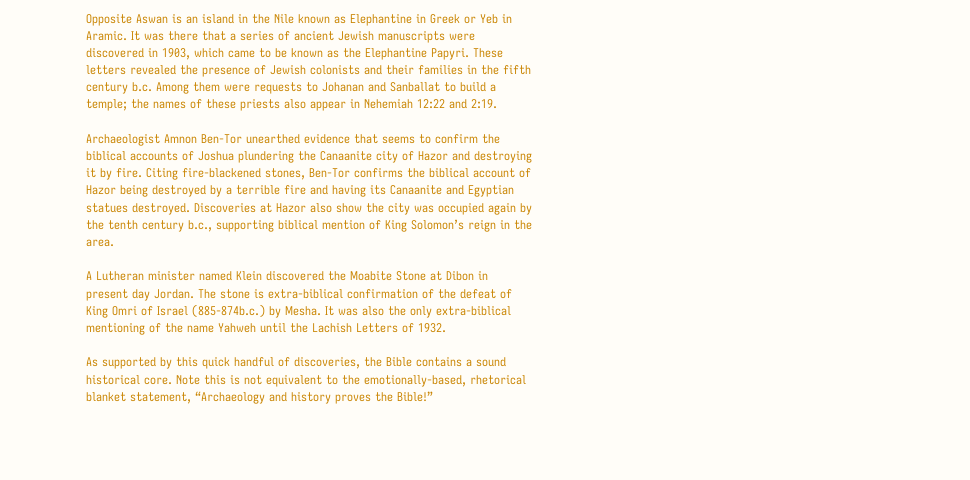Opposite Aswan is an island in the Nile known as Elephantine in Greek or Yeb in Aramic. It was there that a series of ancient Jewish manuscripts were discovered in 1903, which came to be known as the Elephantine Papyri. These letters revealed the presence of Jewish colonists and their families in the fifth century b.c. Among them were requests to Johanan and Sanballat to build a temple; the names of these priests also appear in Nehemiah 12:22 and 2:19.

Archaeologist Amnon Ben-Tor unearthed evidence that seems to confirm the biblical accounts of Joshua plundering the Canaanite city of Hazor and destroying it by fire. Citing fire-blackened stones, Ben-Tor confirms the biblical account of Hazor being destroyed by a terrible fire and having its Canaanite and Egyptian statues destroyed. Discoveries at Hazor also show the city was occupied again by the tenth century b.c., supporting biblical mention of King Solomon’s reign in the area.

A Lutheran minister named Klein discovered the Moabite Stone at Dibon in present day Jordan. The stone is extra-biblical confirmation of the defeat of King Omri of Israel (885-874b.c.) by Mesha. It was also the only extra-biblical mentioning of the name Yahweh until the Lachish Letters of 1932.

As supported by this quick handful of discoveries, the Bible contains a sound historical core. Note this is not equivalent to the emotionally-based, rhetorical blanket statement, “Archaeology and history proves the Bible!”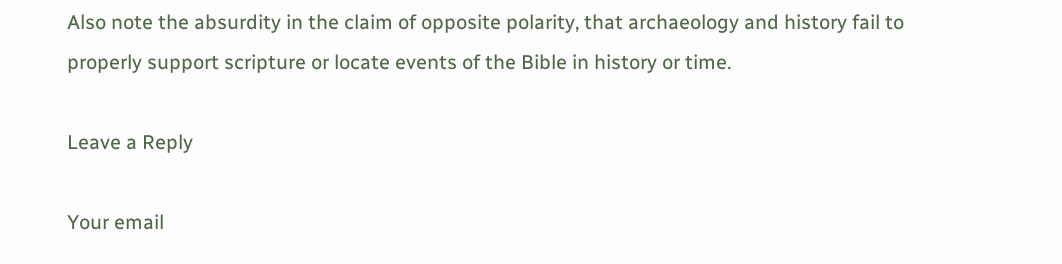Also note the absurdity in the claim of opposite polarity, that archaeology and history fail to properly support scripture or locate events of the Bible in history or time.

Leave a Reply

Your email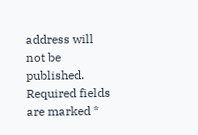address will not be published. Required fields are marked *